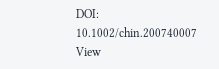DOI: 10.1002/chin.200740007
View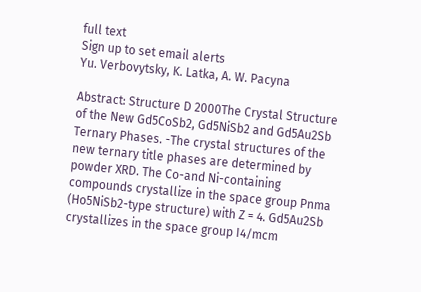full text
Sign up to set email alerts
Yu. Verbovytsky, K. Latka, A. W. Pacyna

Abstract: Structure D 2000The Crystal Structure of the New Gd5CoSb2, Gd5NiSb2 and Gd5Au2Sb Ternary Phases. -The crystal structures of the new ternary title phases are determined by powder XRD. The Co-and Ni-containing compounds crystallize in the space group Pnma (Ho5NiSb2-type structure) with Z = 4. Gd5Au2Sb crystallizes in the space group I4/mcm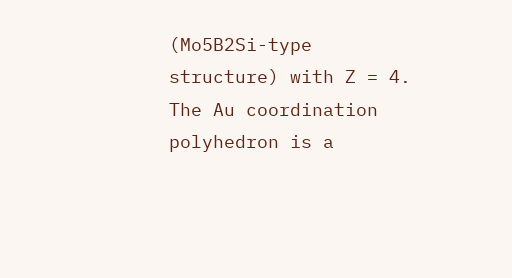(Mo5B2Si-type structure) with Z = 4. The Au coordination polyhedron is a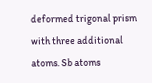deformed trigonal prism with three additional atoms. Sb atoms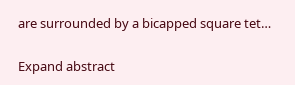are surrounded by a bicapped square tet…

Expand abstract